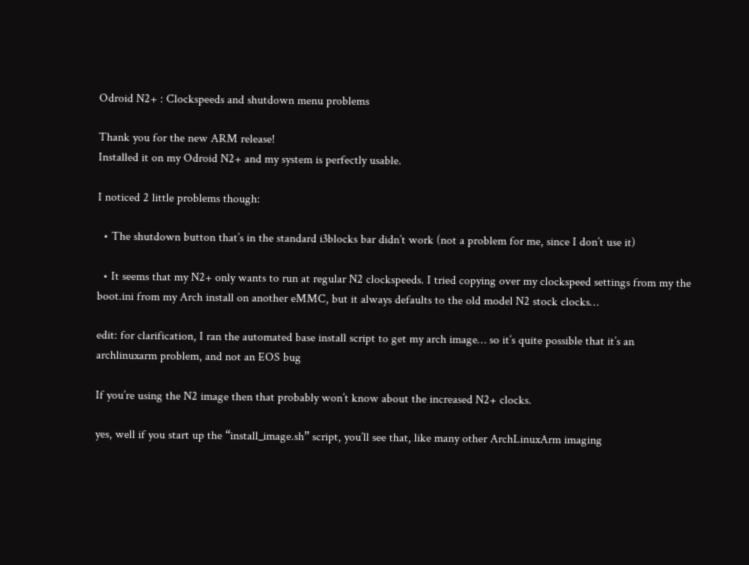Odroid N2+ : Clockspeeds and shutdown menu problems

Thank you for the new ARM release!
Installed it on my Odroid N2+ and my system is perfectly usable.

I noticed 2 little problems though:

  • The shutdown button that’s in the standard i3blocks bar didn’t work (not a problem for me, since I don’t use it)

  • It seems that my N2+ only wants to run at regular N2 clockspeeds. I tried copying over my clockspeed settings from my the boot.ini from my Arch install on another eMMC, but it always defaults to the old model N2 stock clocks…

edit: for clarification, I ran the automated base install script to get my arch image… so it’s quite possible that it’s an archlinuxarm problem, and not an EOS bug

If you’re using the N2 image then that probably won’t know about the increased N2+ clocks.

yes, well if you start up the “install_image.sh” script, you’ll see that, like many other ArchLinuxArm imaging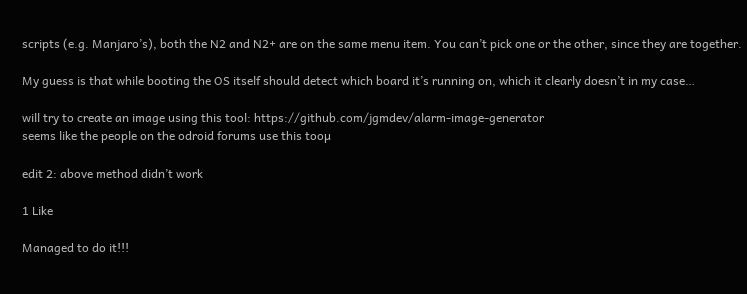scripts (e.g. Manjaro’s), both the N2 and N2+ are on the same menu item. You can’t pick one or the other, since they are together.

My guess is that while booting the OS itself should detect which board it’s running on, which it clearly doesn’t in my case…

will try to create an image using this tool: https://github.com/jgmdev/alarm-image-generator
seems like the people on the odroid forums use this tooµ

edit 2: above method didn’t work

1 Like

Managed to do it!!!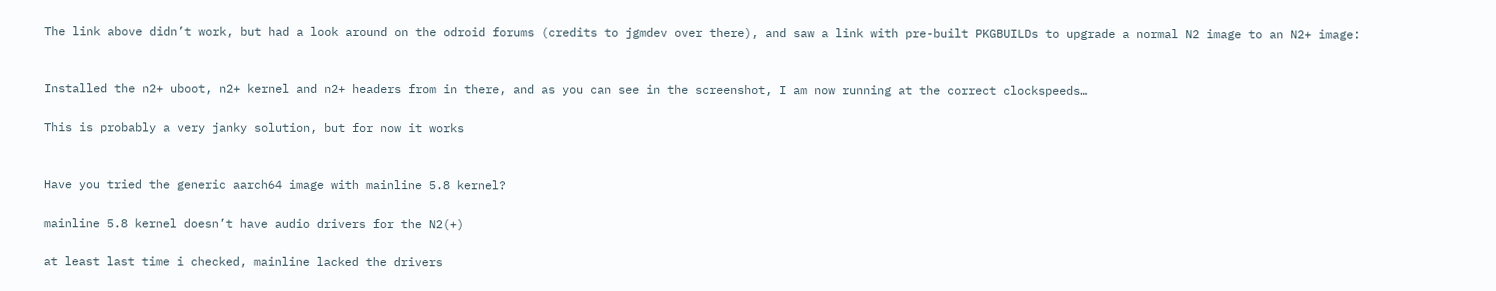The link above didn’t work, but had a look around on the odroid forums (credits to jgmdev over there), and saw a link with pre-built PKGBUILDs to upgrade a normal N2 image to an N2+ image:


Installed the n2+ uboot, n2+ kernel and n2+ headers from in there, and as you can see in the screenshot, I am now running at the correct clockspeeds…

This is probably a very janky solution, but for now it works


Have you tried the generic aarch64 image with mainline 5.8 kernel?

mainline 5.8 kernel doesn’t have audio drivers for the N2(+)

at least last time i checked, mainline lacked the drivers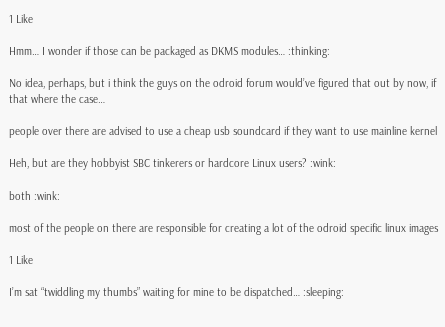1 Like

Hmm… I wonder if those can be packaged as DKMS modules… :thinking:

No idea, perhaps, but i think the guys on the odroid forum would’ve figured that out by now, if that where the case…

people over there are advised to use a cheap usb soundcard if they want to use mainline kernel

Heh, but are they hobbyist SBC tinkerers or hardcore Linux users? :wink:

both :wink:

most of the people on there are responsible for creating a lot of the odroid specific linux images

1 Like

I’m sat “twiddling my thumbs” waiting for mine to be dispatched… :sleeping: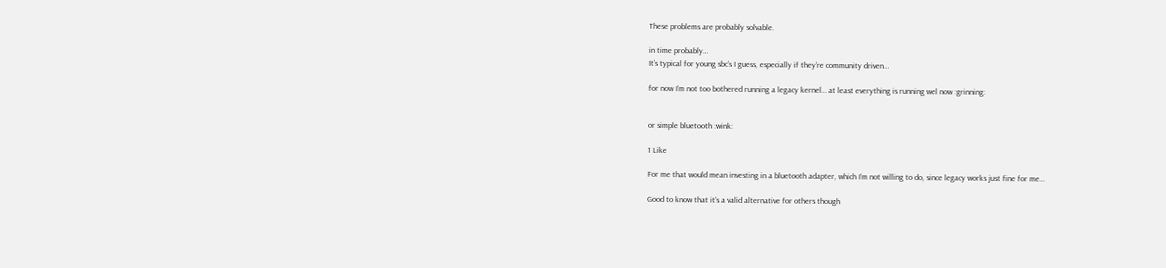These problems are probably solvable.

in time probably…
It’s typical for young sbc’s I guess, especially if they’re community driven…

for now I’m not too bothered running a legacy kernel… at least everything is running wel now :grinning:


or simple bluetooth :wink:

1 Like

For me that would mean investing in a bluetooth adapter, which I’m not willing to do, since legacy works just fine for me…

Good to know that it’s a valid alternative for others though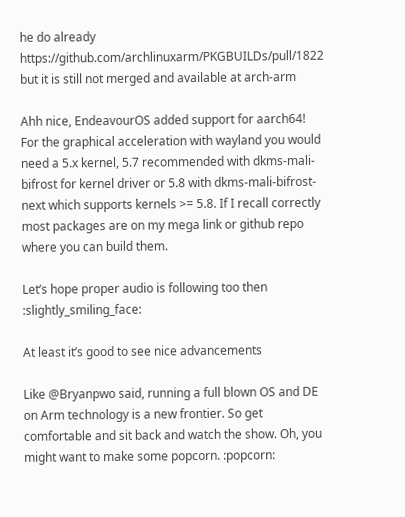he do already https://github.com/archlinuxarm/PKGBUILDs/pull/1822
but it is still not merged and available at arch-arm

Ahh nice, EndeavourOS added support for aarch64! For the graphical acceleration with wayland you would need a 5.x kernel, 5.7 recommended with dkms-mali-bifrost for kernel driver or 5.8 with dkms-mali-bifrost-next which supports kernels >= 5.8. If I recall correctly most packages are on my mega link or github repo where you can build them.

Let’s hope proper audio is following too then :slightly_smiling_face:

At least it’s good to see nice advancements

Like @Bryanpwo said, running a full blown OS and DE on Arm technology is a new frontier. So get comfortable and sit back and watch the show. Oh, you might want to make some popcorn. :popcorn: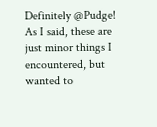Definitely @Pudge!
As I said, these are just minor things I encountered, but wanted to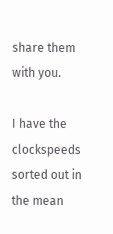share them with you.

I have the clockspeeds sorted out in the mean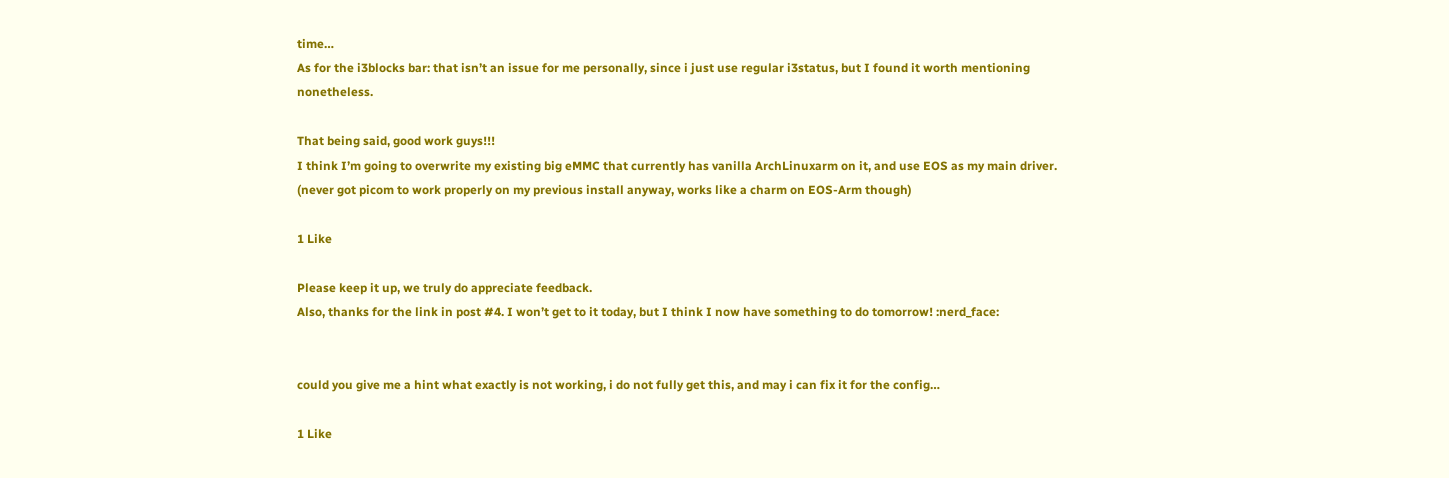time…
As for the i3blocks bar: that isn’t an issue for me personally, since i just use regular i3status, but I found it worth mentioning nonetheless.

That being said, good work guys!!!
I think I’m going to overwrite my existing big eMMC that currently has vanilla ArchLinuxarm on it, and use EOS as my main driver.
(never got picom to work properly on my previous install anyway, works like a charm on EOS-Arm though)

1 Like

Please keep it up, we truly do appreciate feedback.
Also, thanks for the link in post #4. I won’t get to it today, but I think I now have something to do tomorrow! :nerd_face:


could you give me a hint what exactly is not working, i do not fully get this, and may i can fix it for the config…

1 Like